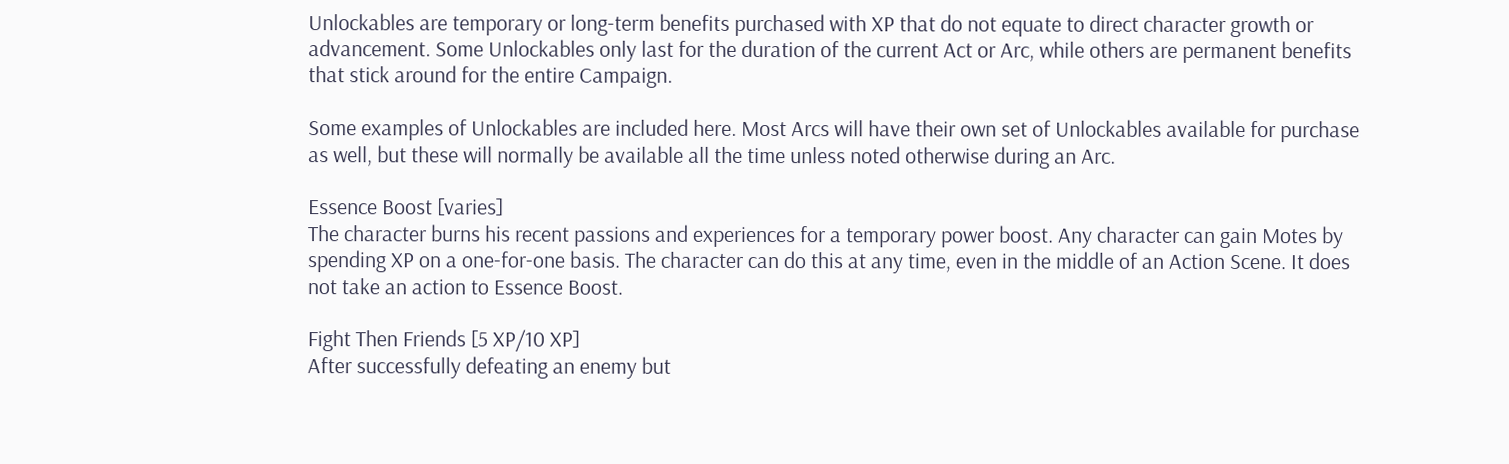Unlockables are temporary or long-term benefits purchased with XP that do not equate to direct character growth or advancement. Some Unlockables only last for the duration of the current Act or Arc, while others are permanent benefits that stick around for the entire Campaign.

Some examples of Unlockables are included here. Most Arcs will have their own set of Unlockables available for purchase as well, but these will normally be available all the time unless noted otherwise during an Arc.

Essence Boost [varies]
The character burns his recent passions and experiences for a temporary power boost. Any character can gain Motes by spending XP on a one-for-one basis. The character can do this at any time, even in the middle of an Action Scene. It does not take an action to Essence Boost.

Fight Then Friends [5 XP/10 XP]
After successfully defeating an enemy but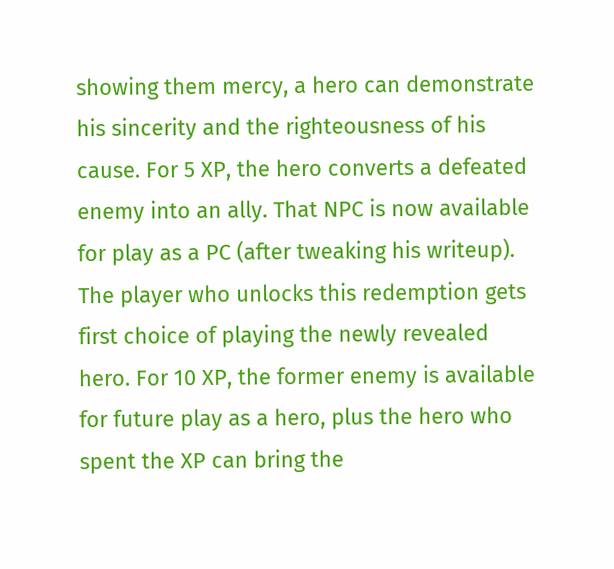showing them mercy, a hero can demonstrate his sincerity and the righteousness of his cause. For 5 XP, the hero converts a defeated enemy into an ally. That NPC is now available for play as a PC (after tweaking his writeup). The player who unlocks this redemption gets first choice of playing the newly revealed hero. For 10 XP, the former enemy is available for future play as a hero, plus the hero who spent the XP can bring the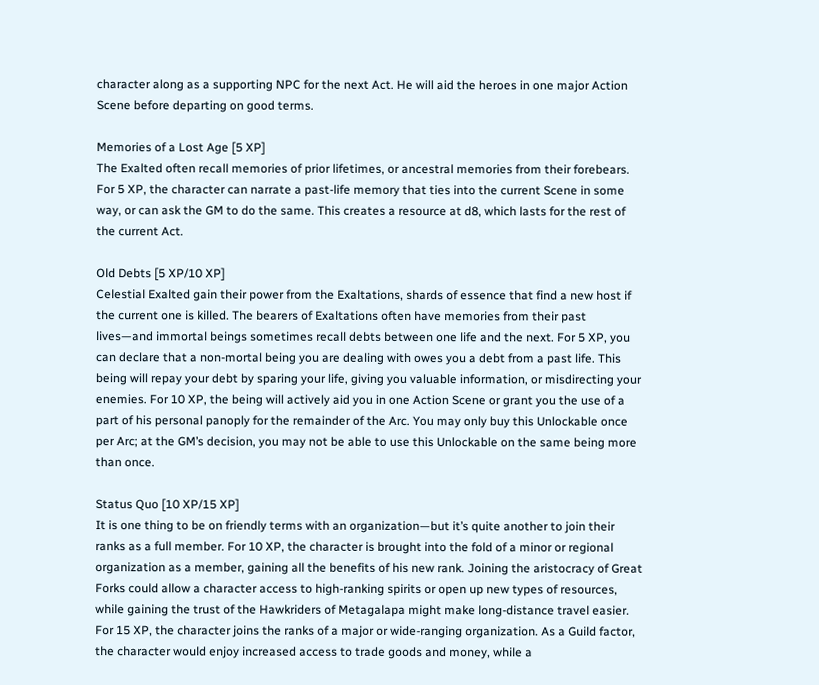character along as a supporting NPC for the next Act. He will aid the heroes in one major Action Scene before departing on good terms.

Memories of a Lost Age [5 XP]
The Exalted often recall memories of prior lifetimes, or ancestral memories from their forebears. For 5 XP, the character can narrate a past-life memory that ties into the current Scene in some way, or can ask the GM to do the same. This creates a resource at d8, which lasts for the rest of the current Act.

Old Debts [5 XP/10 XP]
Celestial Exalted gain their power from the Exaltations, shards of essence that find a new host if the current one is killed. The bearers of Exaltations often have memories from their past lives—and immortal beings sometimes recall debts between one life and the next. For 5 XP, you can declare that a non-mortal being you are dealing with owes you a debt from a past life. This being will repay your debt by sparing your life, giving you valuable information, or misdirecting your enemies. For 10 XP, the being will actively aid you in one Action Scene or grant you the use of a part of his personal panoply for the remainder of the Arc. You may only buy this Unlockable once per Arc; at the GM’s decision, you may not be able to use this Unlockable on the same being more than once.

Status Quo [10 XP/15 XP]
It is one thing to be on friendly terms with an organization—but it’s quite another to join their ranks as a full member. For 10 XP, the character is brought into the fold of a minor or regional organization as a member, gaining all the benefits of his new rank. Joining the aristocracy of Great Forks could allow a character access to high-ranking spirits or open up new types of resources, while gaining the trust of the Hawkriders of Metagalapa might make long-distance travel easier. For 15 XP, the character joins the ranks of a major or wide-ranging organization. As a Guild factor, the character would enjoy increased access to trade goods and money, while a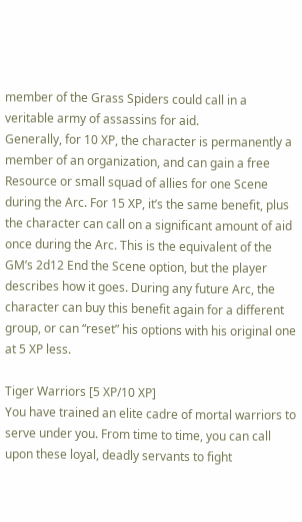member of the Grass Spiders could call in a veritable army of assassins for aid.
Generally, for 10 XP, the character is permanently a member of an organization, and can gain a free Resource or small squad of allies for one Scene during the Arc. For 15 XP, it’s the same benefit, plus the character can call on a significant amount of aid once during the Arc. This is the equivalent of the GM’s 2d12 End the Scene option, but the player describes how it goes. During any future Arc, the character can buy this benefit again for a different group, or can “reset” his options with his original one at 5 XP less.

Tiger Warriors [5 XP/10 XP]
You have trained an elite cadre of mortal warriors to serve under you. From time to time, you can call upon these loyal, deadly servants to fight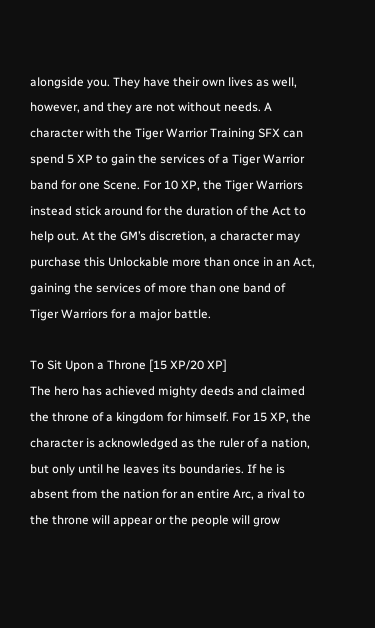alongside you. They have their own lives as well, however, and they are not without needs. A character with the Tiger Warrior Training SFX can spend 5 XP to gain the services of a Tiger Warrior band for one Scene. For 10 XP, the Tiger Warriors instead stick around for the duration of the Act to help out. At the GM’s discretion, a character may purchase this Unlockable more than once in an Act, gaining the services of more than one band of Tiger Warriors for a major battle.

To Sit Upon a Throne [15 XP/20 XP]
The hero has achieved mighty deeds and claimed the throne of a kingdom for himself. For 15 XP, the character is acknowledged as the ruler of a nation, but only until he leaves its boundaries. If he is absent from the nation for an entire Arc, a rival to the throne will appear or the people will grow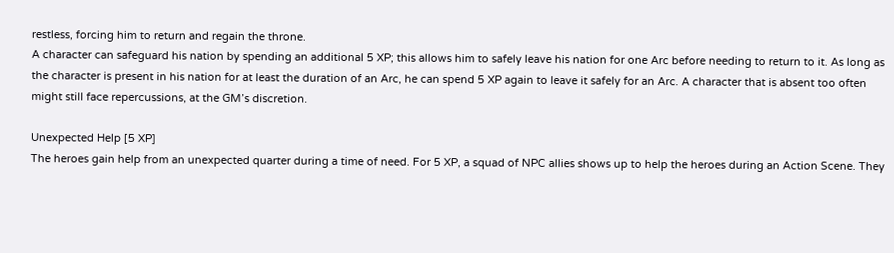restless, forcing him to return and regain the throne.
A character can safeguard his nation by spending an additional 5 XP; this allows him to safely leave his nation for one Arc before needing to return to it. As long as the character is present in his nation for at least the duration of an Arc, he can spend 5 XP again to leave it safely for an Arc. A character that is absent too often might still face repercussions, at the GM’s discretion.

Unexpected Help [5 XP]
The heroes gain help from an unexpected quarter during a time of need. For 5 XP, a squad of NPC allies shows up to help the heroes during an Action Scene. They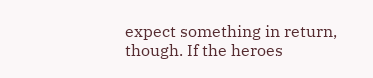expect something in return, though. If the heroes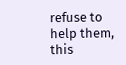refuse to help them, this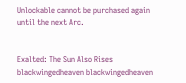Unlockable cannot be purchased again until the next Arc.


Exalted: The Sun Also Rises blackwingedheaven blackwingedheaven